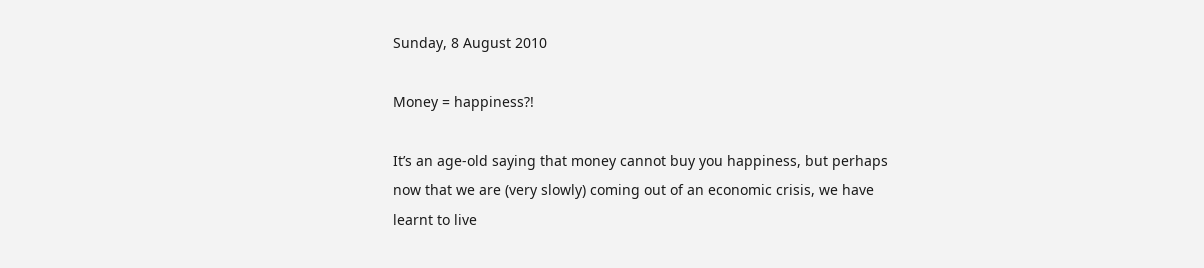Sunday, 8 August 2010

Money = happiness?!

It’s an age-old saying that money cannot buy you happiness, but perhaps now that we are (very slowly) coming out of an economic crisis, we have learnt to live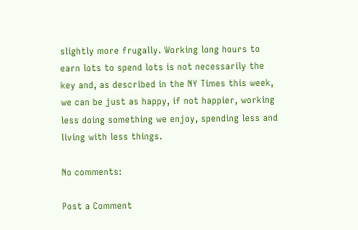slightly more frugally. Working long hours to earn lots to spend lots is not necessarily the key and, as described in the NY Times this week, we can be just as happy, if not happier, working less doing something we enjoy, spending less and living with less things.

No comments:

Post a Comment